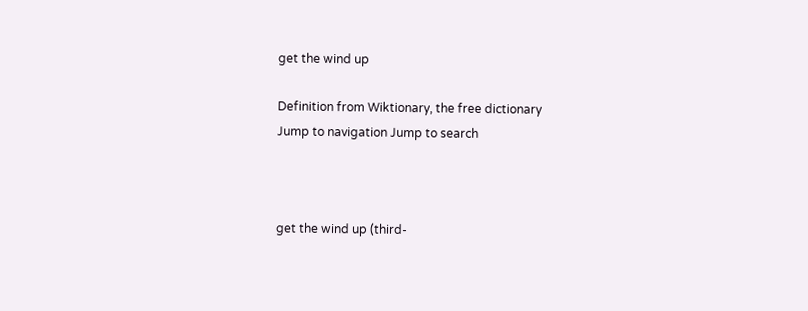get the wind up

Definition from Wiktionary, the free dictionary
Jump to navigation Jump to search



get the wind up (third-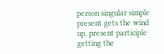person singular simple present gets the wind up, present participle getting the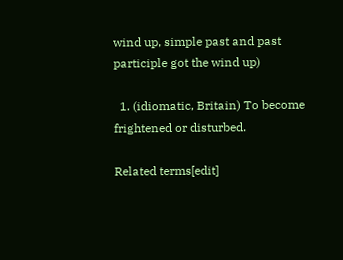wind up, simple past and past participle got the wind up)

  1. (idiomatic, Britain) To become frightened or disturbed.

Related terms[edit]